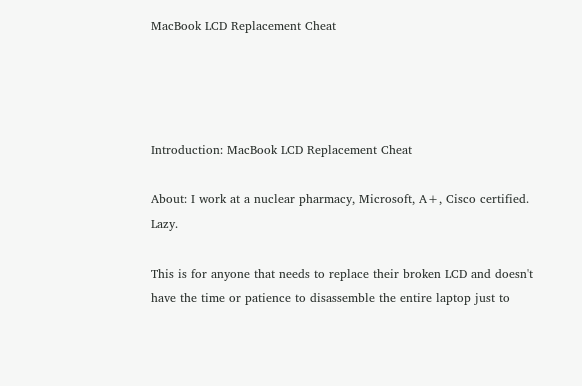MacBook LCD Replacement Cheat




Introduction: MacBook LCD Replacement Cheat

About: I work at a nuclear pharmacy, Microsoft, A+, Cisco certified. Lazy.

This is for anyone that needs to replace their broken LCD and doesn't have the time or patience to disassemble the entire laptop just to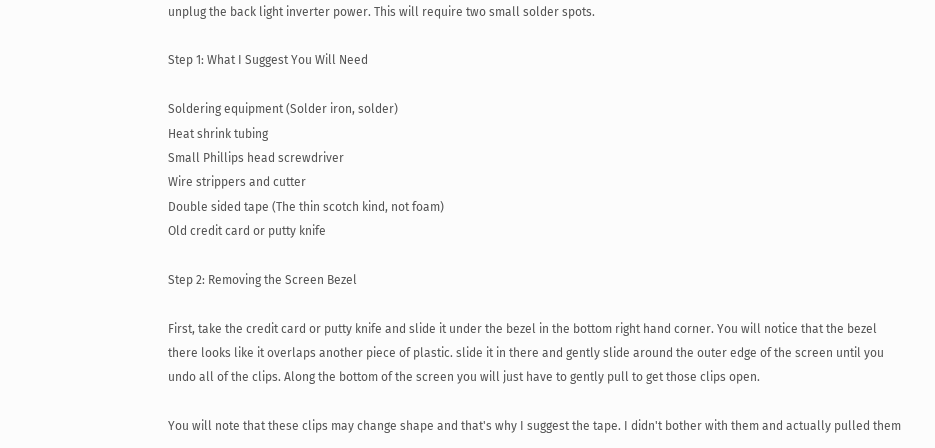unplug the back light inverter power. This will require two small solder spots.

Step 1: What I Suggest You Will Need

Soldering equipment (Solder iron, solder)
Heat shrink tubing
Small Phillips head screwdriver
Wire strippers and cutter
Double sided tape (The thin scotch kind, not foam)
Old credit card or putty knife

Step 2: Removing the Screen Bezel

First, take the credit card or putty knife and slide it under the bezel in the bottom right hand corner. You will notice that the bezel there looks like it overlaps another piece of plastic. slide it in there and gently slide around the outer edge of the screen until you undo all of the clips. Along the bottom of the screen you will just have to gently pull to get those clips open.

You will note that these clips may change shape and that's why I suggest the tape. I didn't bother with them and actually pulled them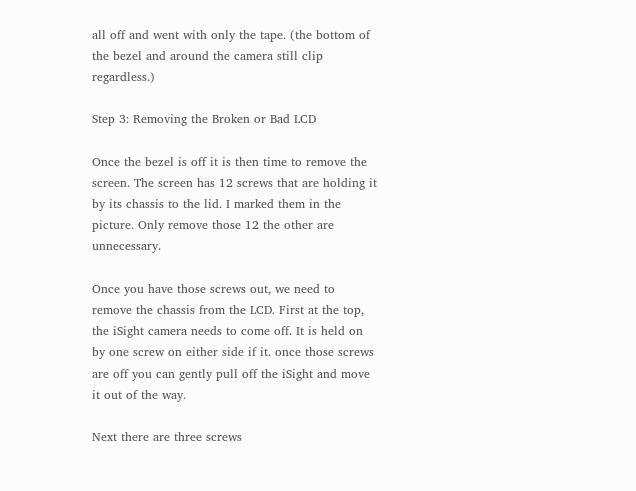all off and went with only the tape. (the bottom of the bezel and around the camera still clip regardless.)

Step 3: Removing the Broken or Bad LCD

Once the bezel is off it is then time to remove the screen. The screen has 12 screws that are holding it by its chassis to the lid. I marked them in the picture. Only remove those 12 the other are unnecessary.

Once you have those screws out, we need to remove the chassis from the LCD. First at the top, the iSight camera needs to come off. It is held on by one screw on either side if it. once those screws are off you can gently pull off the iSight and move it out of the way.

Next there are three screws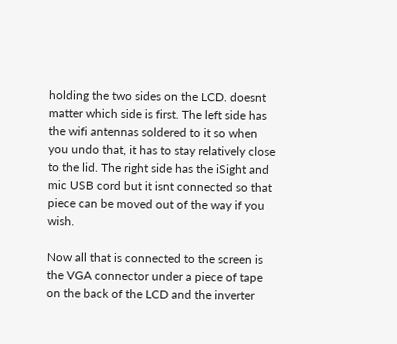holding the two sides on the LCD. doesnt matter which side is first. The left side has the wifi antennas soldered to it so when you undo that, it has to stay relatively close to the lid. The right side has the iSight and mic USB cord but it isnt connected so that piece can be moved out of the way if you wish.

Now all that is connected to the screen is the VGA connector under a piece of tape on the back of the LCD and the inverter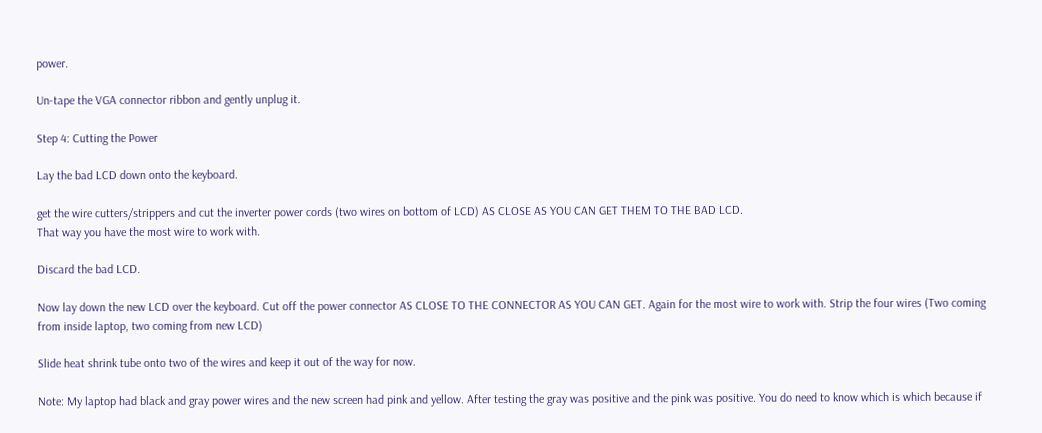power.

Un-tape the VGA connector ribbon and gently unplug it.

Step 4: Cutting the Power

Lay the bad LCD down onto the keyboard.

get the wire cutters/strippers and cut the inverter power cords (two wires on bottom of LCD) AS CLOSE AS YOU CAN GET THEM TO THE BAD LCD.
That way you have the most wire to work with.

Discard the bad LCD.

Now lay down the new LCD over the keyboard. Cut off the power connector AS CLOSE TO THE CONNECTOR AS YOU CAN GET. Again for the most wire to work with. Strip the four wires (Two coming from inside laptop, two coming from new LCD)

Slide heat shrink tube onto two of the wires and keep it out of the way for now.

Note: My laptop had black and gray power wires and the new screen had pink and yellow. After testing the gray was positive and the pink was positive. You do need to know which is which because if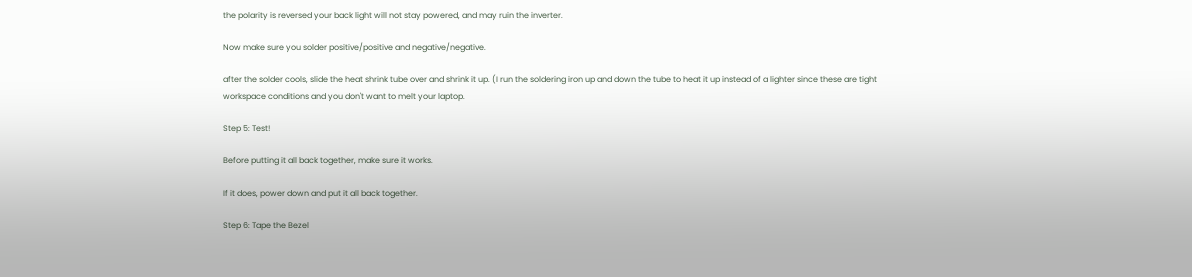the polarity is reversed your back light will not stay powered, and may ruin the inverter.

Now make sure you solder positive/positive and negative/negative.

after the solder cools, slide the heat shrink tube over and shrink it up. (I run the soldering iron up and down the tube to heat it up instead of a lighter since these are tight workspace conditions and you don't want to melt your laptop.

Step 5: Test!

Before putting it all back together, make sure it works.

If it does, power down and put it all back together.

Step 6: Tape the Bezel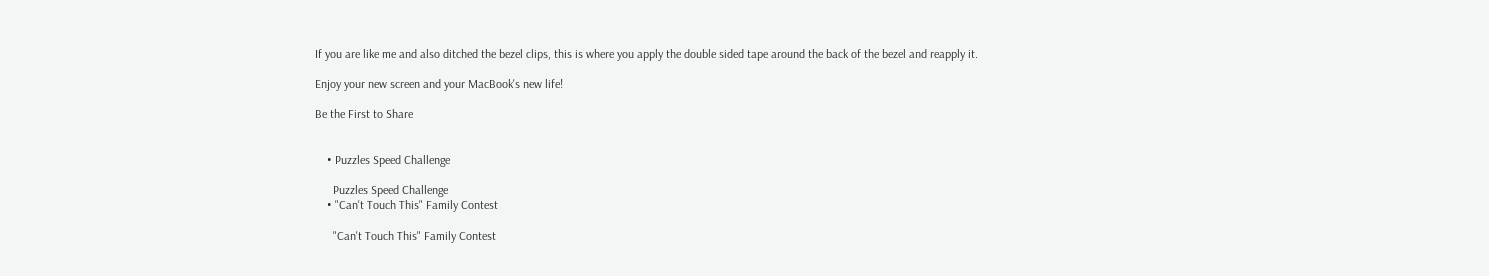If you are like me and also ditched the bezel clips, this is where you apply the double sided tape around the back of the bezel and reapply it.

Enjoy your new screen and your MacBook's new life!

Be the First to Share


    • Puzzles Speed Challenge

      Puzzles Speed Challenge
    • "Can't Touch This" Family Contest

      "Can't Touch This" Family Contest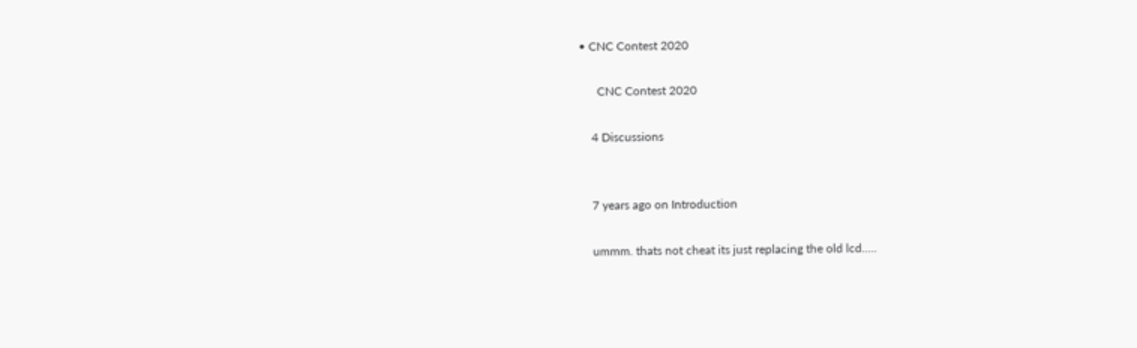• CNC Contest 2020

      CNC Contest 2020

    4 Discussions


    7 years ago on Introduction

    ummm. thats not cheat its just replacing the old lcd.....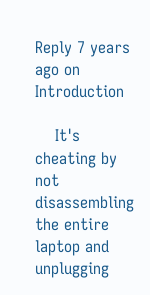Reply 7 years ago on Introduction

    It's cheating by not disassembling the entire laptop and unplugging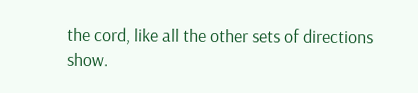the cord, like all the other sets of directions show.